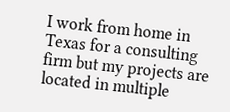I work from home in Texas for a consulting firm but my projects are located in multiple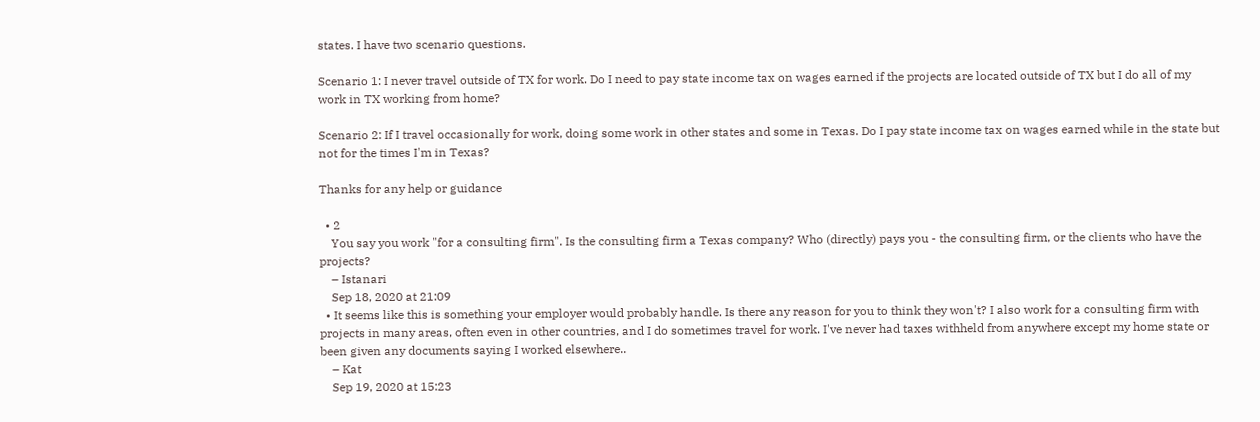states. I have two scenario questions.

Scenario 1: I never travel outside of TX for work. Do I need to pay state income tax on wages earned if the projects are located outside of TX but I do all of my work in TX working from home?

Scenario 2: If I travel occasionally for work, doing some work in other states and some in Texas. Do I pay state income tax on wages earned while in the state but not for the times I'm in Texas?

Thanks for any help or guidance

  • 2
    You say you work "for a consulting firm". Is the consulting firm a Texas company? Who (directly) pays you - the consulting firm, or the clients who have the projects?
    – Istanari
    Sep 18, 2020 at 21:09
  • It seems like this is something your employer would probably handle. Is there any reason for you to think they won't? I also work for a consulting firm with projects in many areas, often even in other countries, and I do sometimes travel for work. I've never had taxes withheld from anywhere except my home state or been given any documents saying I worked elsewhere..
    – Kat
    Sep 19, 2020 at 15:23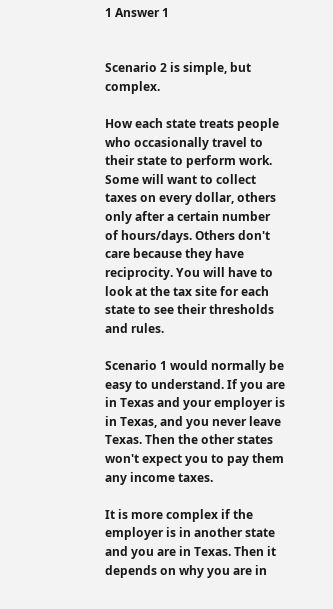1 Answer 1


Scenario 2 is simple, but complex.

How each state treats people who occasionally travel to their state to perform work. Some will want to collect taxes on every dollar, others only after a certain number of hours/days. Others don't care because they have reciprocity. You will have to look at the tax site for each state to see their thresholds and rules.

Scenario 1 would normally be easy to understand. If you are in Texas and your employer is in Texas, and you never leave Texas. Then the other states won't expect you to pay them any income taxes.

It is more complex if the employer is in another state and you are in Texas. Then it depends on why you are in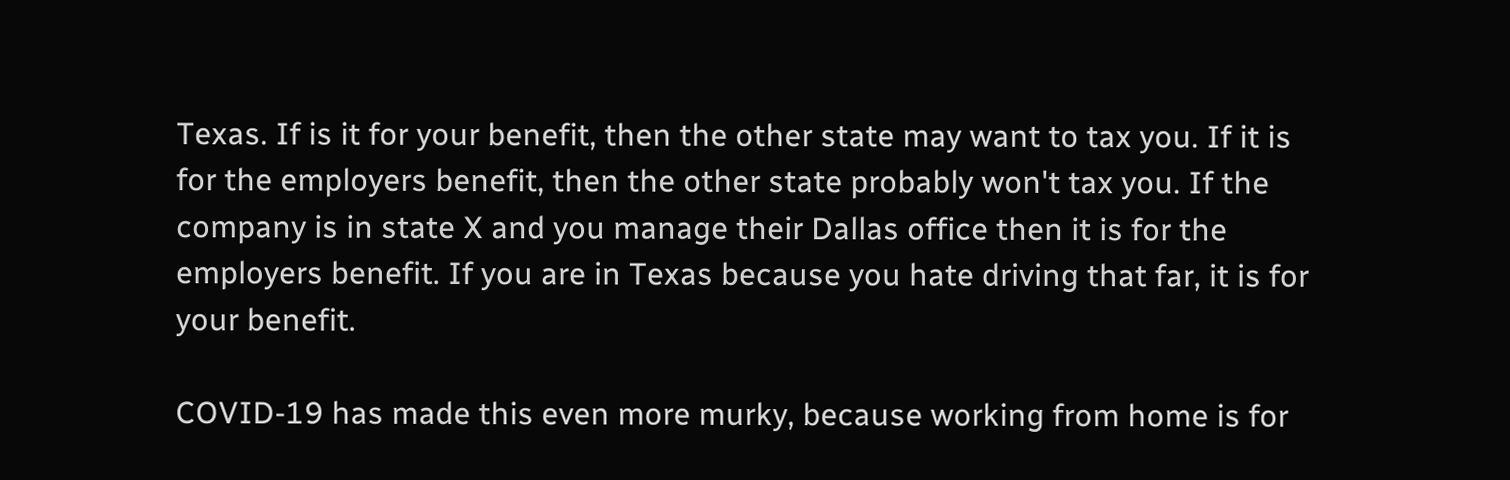Texas. If is it for your benefit, then the other state may want to tax you. If it is for the employers benefit, then the other state probably won't tax you. If the company is in state X and you manage their Dallas office then it is for the employers benefit. If you are in Texas because you hate driving that far, it is for your benefit.

COVID-19 has made this even more murky, because working from home is for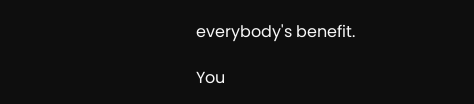everybody's benefit.

You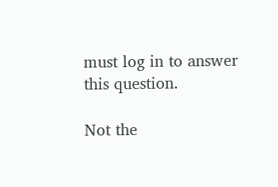must log in to answer this question.

Not the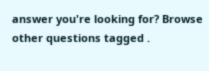answer you're looking for? Browse other questions tagged .